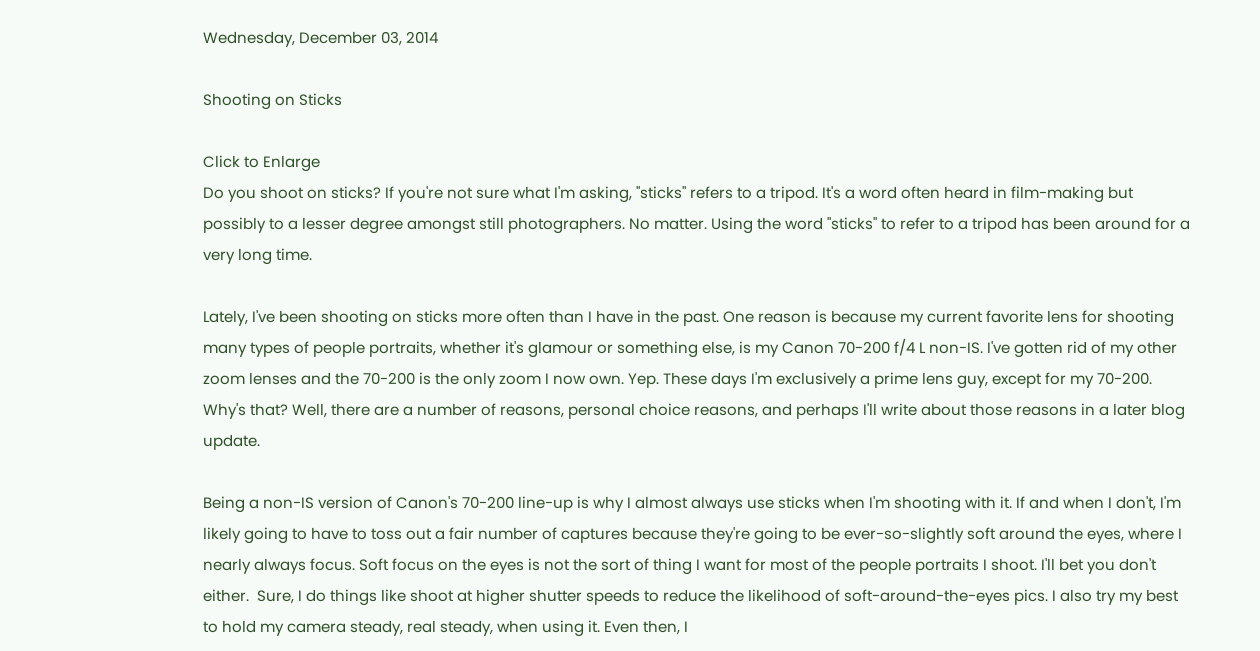Wednesday, December 03, 2014

Shooting on Sticks

Click to Enlarge
Do you shoot on sticks? If you're not sure what I'm asking, "sticks" refers to a tripod. It's a word often heard in film-making but possibly to a lesser degree amongst still photographers. No matter. Using the word "sticks" to refer to a tripod has been around for a very long time.

Lately, I've been shooting on sticks more often than I have in the past. One reason is because my current favorite lens for shooting many types of people portraits, whether it's glamour or something else, is my Canon 70-200 f/4 L non-IS. I've gotten rid of my other zoom lenses and the 70-200 is the only zoom I now own. Yep. These days I'm exclusively a prime lens guy, except for my 70-200.  Why's that? Well, there are a number of reasons, personal choice reasons, and perhaps I'll write about those reasons in a later blog update.

Being a non-IS version of Canon's 70-200 line-up is why I almost always use sticks when I'm shooting with it. If and when I don't, I'm likely going to have to toss out a fair number of captures because they're going to be ever-so-slightly soft around the eyes, where I nearly always focus. Soft focus on the eyes is not the sort of thing I want for most of the people portraits I shoot. I'll bet you don't either.  Sure, I do things like shoot at higher shutter speeds to reduce the likelihood of soft-around-the-eyes pics. I also try my best to hold my camera steady, real steady, when using it. Even then, I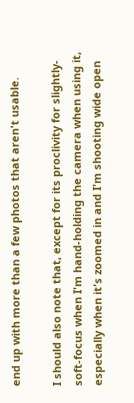end up with more than a few photos that aren't usable.

I should also note that, except for its proclivity for slightly-soft-focus when I'm hand-holding the camera when using it, especially when it's zoomed in and I'm shooting wide open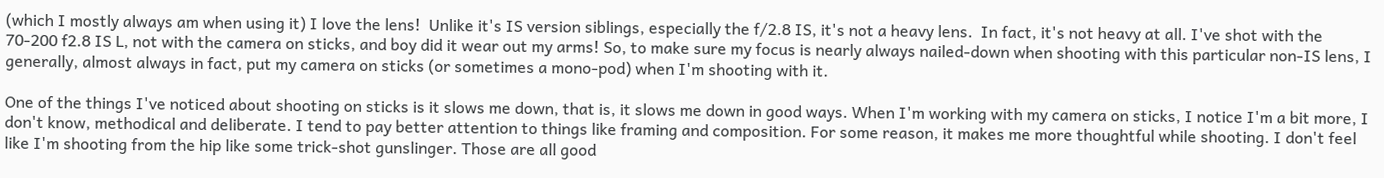(which I mostly always am when using it) I love the lens!  Unlike it's IS version siblings, especially the f/2.8 IS, it's not a heavy lens.  In fact, it's not heavy at all. I've shot with the 70-200 f2.8 IS L, not with the camera on sticks, and boy did it wear out my arms! So, to make sure my focus is nearly always nailed-down when shooting with this particular non-IS lens, I generally, almost always in fact, put my camera on sticks (or sometimes a mono-pod) when I'm shooting with it.

One of the things I've noticed about shooting on sticks is it slows me down, that is, it slows me down in good ways. When I'm working with my camera on sticks, I notice I'm a bit more, I don't know, methodical and deliberate. I tend to pay better attention to things like framing and composition. For some reason, it makes me more thoughtful while shooting. I don't feel like I'm shooting from the hip like some trick-shot gunslinger. Those are all good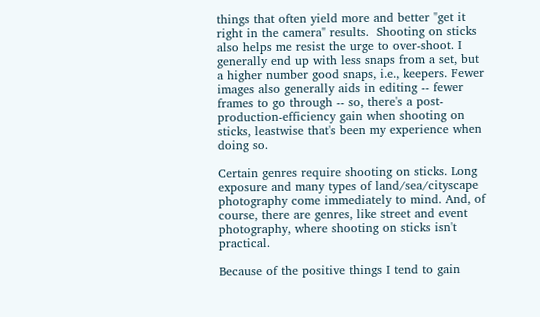things that often yield more and better "get it right in the camera" results.  Shooting on sticks also helps me resist the urge to over-shoot. I generally end up with less snaps from a set, but a higher number good snaps, i.e., keepers. Fewer images also generally aids in editing -- fewer frames to go through -- so, there's a post-production-efficiency gain when shooting on sticks, leastwise that's been my experience when doing so.

Certain genres require shooting on sticks. Long exposure and many types of land/sea/cityscape photography come immediately to mind. And, of course, there are genres, like street and event photography, where shooting on sticks isn't practical.

Because of the positive things I tend to gain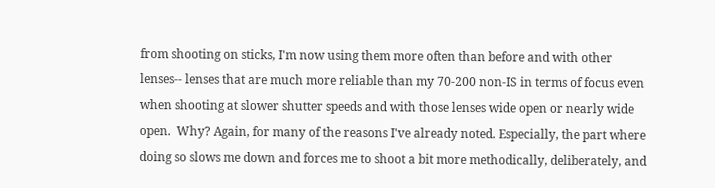from shooting on sticks, I'm now using them more often than before and with other lenses-- lenses that are much more reliable than my 70-200 non-IS in terms of focus even when shooting at slower shutter speeds and with those lenses wide open or nearly wide open.  Why? Again, for many of the reasons I've already noted. Especially, the part where doing so slows me down and forces me to shoot a bit more methodically, deliberately, and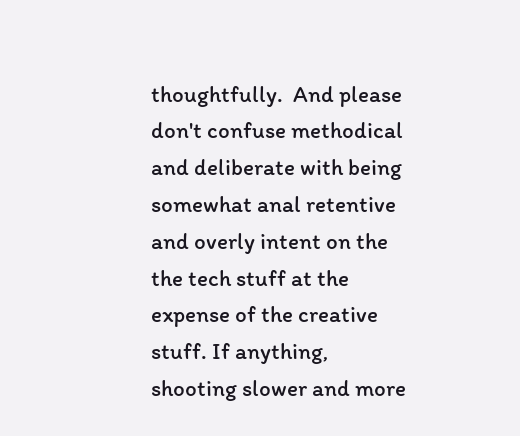thoughtfully.  And please don't confuse methodical and deliberate with being somewhat anal retentive and overly intent on the the tech stuff at the expense of the creative stuff. If anything, shooting slower and more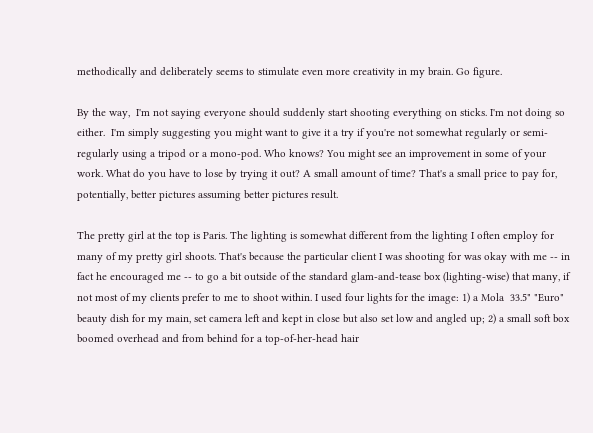methodically and deliberately seems to stimulate even more creativity in my brain. Go figure.

By the way,  I'm not saying everyone should suddenly start shooting everything on sticks. I'm not doing so either.  I'm simply suggesting you might want to give it a try if you're not somewhat regularly or semi-regularly using a tripod or a mono-pod. Who knows? You might see an improvement in some of your work. What do you have to lose by trying it out? A small amount of time? That's a small price to pay for, potentially, better pictures assuming better pictures result.

The pretty girl at the top is Paris. The lighting is somewhat different from the lighting I often employ for many of my pretty girl shoots. That's because the particular client I was shooting for was okay with me -- in fact he encouraged me -- to go a bit outside of the standard glam-and-tease box (lighting-wise) that many, if not most of my clients prefer to me to shoot within. I used four lights for the image: 1) a Mola  33.5" "Euro" beauty dish for my main, set camera left and kept in close but also set low and angled up; 2) a small soft box boomed overhead and from behind for a top-of-her-head hair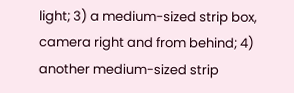light; 3) a medium-sized strip box, camera right and from behind; 4) another medium-sized strip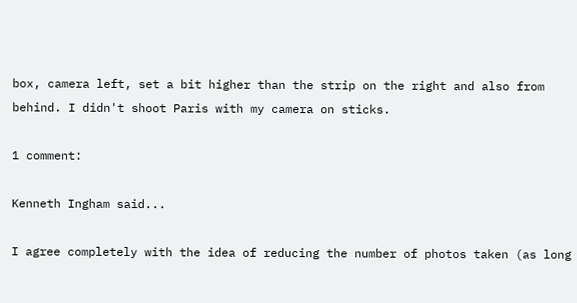box, camera left, set a bit higher than the strip on the right and also from behind. I didn't shoot Paris with my camera on sticks.

1 comment:

Kenneth Ingham said...

I agree completely with the idea of reducing the number of photos taken (as long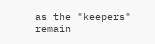as the "keepers" remain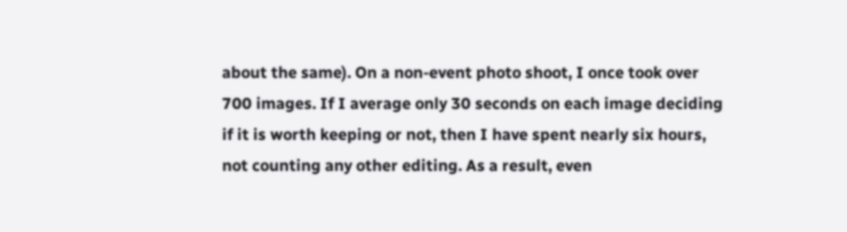about the same). On a non-event photo shoot, I once took over 700 images. If I average only 30 seconds on each image deciding if it is worth keeping or not, then I have spent nearly six hours, not counting any other editing. As a result, even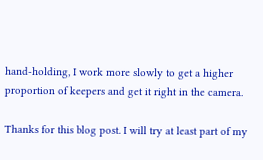hand-holding, I work more slowly to get a higher proportion of keepers and get it right in the camera.

Thanks for this blog post. I will try at least part of my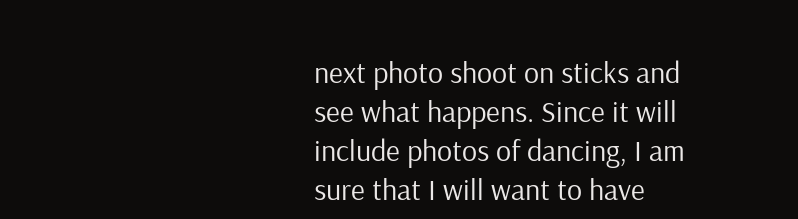next photo shoot on sticks and see what happens. Since it will include photos of dancing, I am sure that I will want to have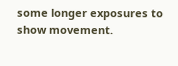some longer exposures to show movement.